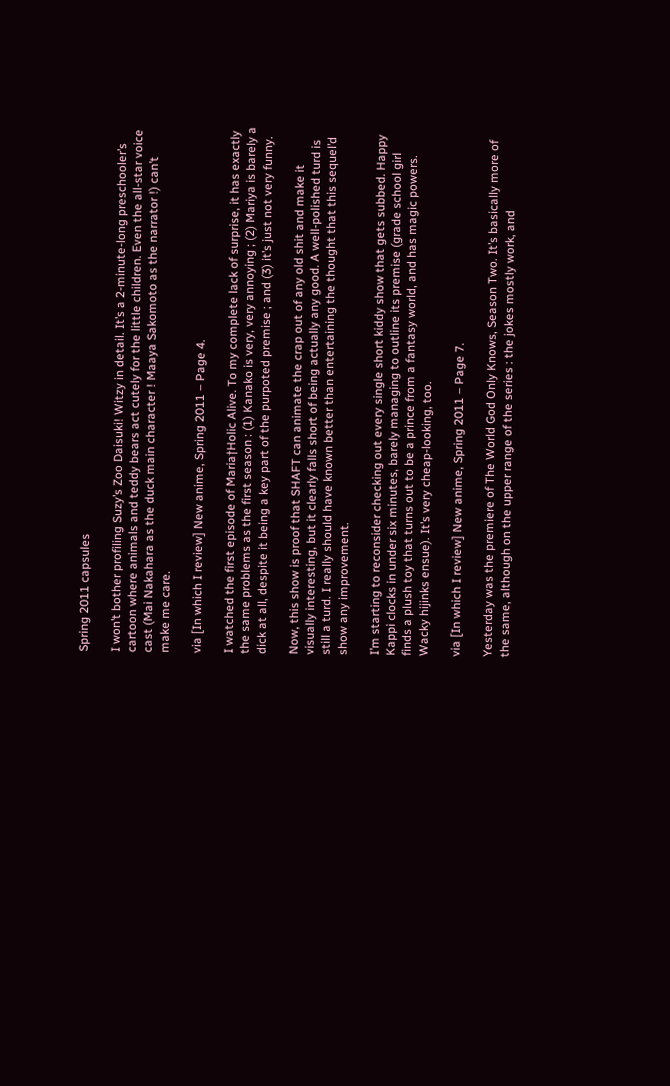Spring 2011 capsules

I won’t bother profiling Suzy’s Zoo Daisuki! Witzy in detail. It’s a 2-minute-long preschooler’s cartoon where animals and teddy bears act cutely for the little children. Even the all-star voice cast (Mai Nakahara as the duck main character ! Maaya Sakomoto as the narrator !) can’t make me care.

via [In which I review] New anime, Spring 2011 – Page 4.

I watched the first episode of Maria†Holic Alive. To my complete lack of surprise, it has exactly the same problems as the first season : (1) Kanako is very, very annoying ; (2) Mariya is barely a dick at all, despite it being a key part of the purpoted premise ; and (3) it’s just not very funny.

Now, this show is proof that SHAFT can animate the crap out of any old shit and make it visually interesting, but it clearly falls short of being actually any good. A well-polished turd is still a turd. I really should have known better than entertaining the thought that this sequel’d show any improvement.

I’m starting to reconsider checking out every single short kiddy show that gets subbed. Happy Kappi clocks in under six minutes, barely managing to outline its premise (grade school girl finds a plush toy that turns out to be a prince from a fantasy world, and has magic powers. Wacky hijinks ensue). It’s very cheap-looking, too.

via [In which I review] New anime, Spring 2011 – Page 7.

Yesterday was the premiere of The World God Only Knows, Season Two. It’s basically more of the same, although on the upper range of the series : the jokes mostly work, and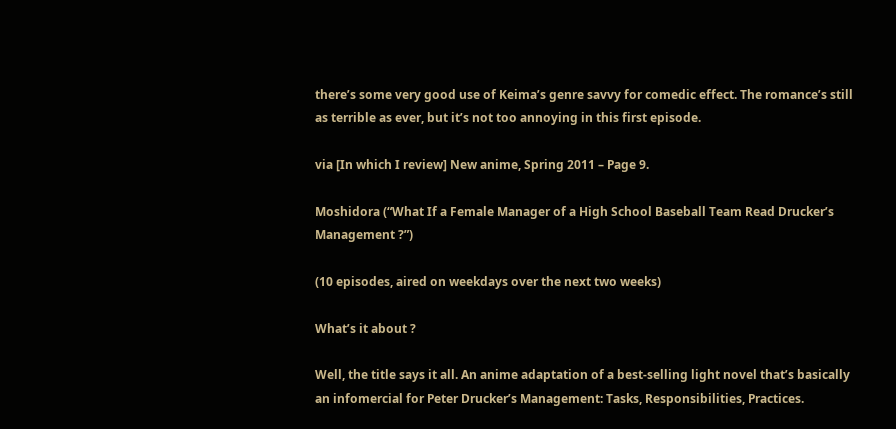there’s some very good use of Keima’s genre savvy for comedic effect. The romance’s still as terrible as ever, but it’s not too annoying in this first episode.

via [In which I review] New anime, Spring 2011 – Page 9.

Moshidora (“What If a Female Manager of a High School Baseball Team Read Drucker’s Management ?”)

(10 episodes, aired on weekdays over the next two weeks)

What’s it about ?

Well, the title says it all. An anime adaptation of a best-selling light novel that’s basically an infomercial for Peter Drucker’s Management: Tasks, Responsibilities, Practices.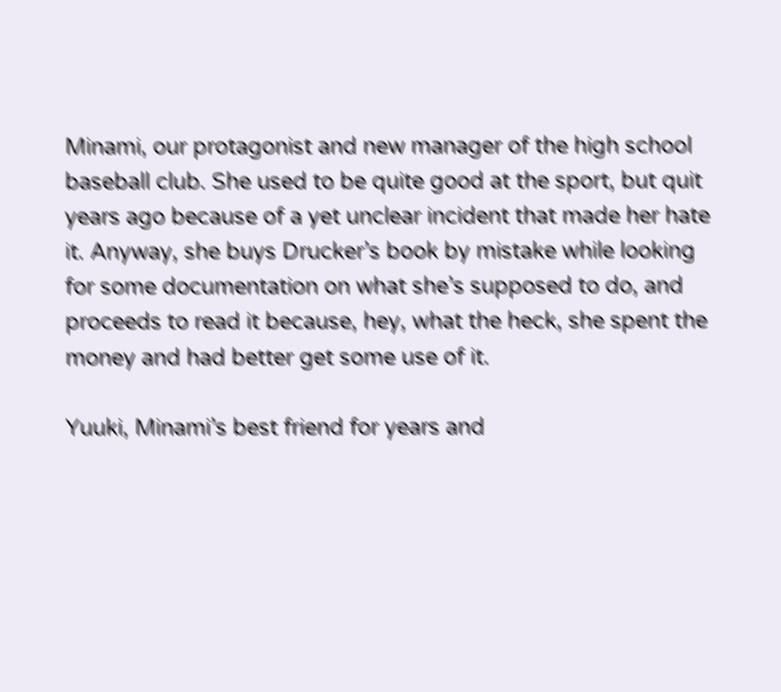Minami, our protagonist and new manager of the high school baseball club. She used to be quite good at the sport, but quit years ago because of a yet unclear incident that made her hate it. Anyway, she buys Drucker’s book by mistake while looking for some documentation on what she’s supposed to do, and proceeds to read it because, hey, what the heck, she spent the money and had better get some use of it.

Yuuki, Minami’s best friend for years and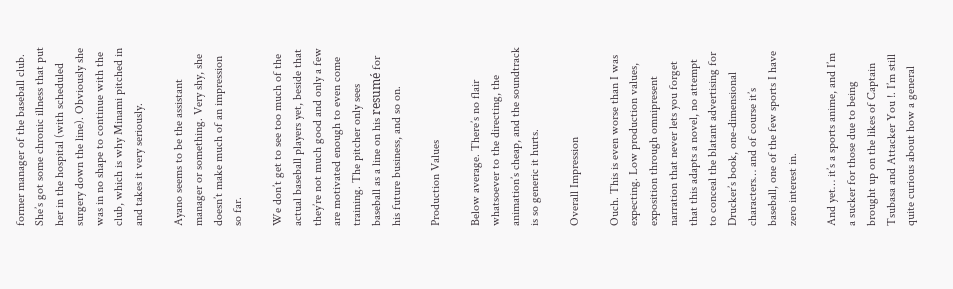former manager of the baseball club. She’s got some chronic illness that put her in the hospital (with scheduled surgery down the line). Obviously she was in no shape to continue with the club, which is why Minami pitched in and takes it very seriously.

Ayano seems to be the assistant manager or something. Very shy, she doesn’t make much of an impression so far.

We don’t get to see too much of the actual baseball players yet, beside that they’re not much good and only a few are motivated enough to even come training. The pitcher only sees baseball as a line on his resumé for his future business, and so on.

Production Values

Below average. There’s no flair whatsoever to the directing, the animation’s cheap, and the soundtrack is so generic it hurts.

Overall Impression

Ouch. This is even worse than I was expecting. Low production values, exposition through omnipresent narration that never lets you forget that this adapts a novel, no attempt to conceal the blatant advertising for Drucker’s book, one-dimensional characters… and of course it’s baseball, one of the few sports I have zero interest in.

And yet… it’s a sports anime, and I’m a sucker for those due to being brought up on the likes of Captain Tsubasa and Attacker You !. I’m still quite curious about how a general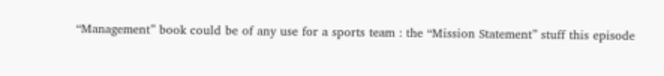“Management” book could be of any use for a sports team : the “Mission Statement” stuff this episode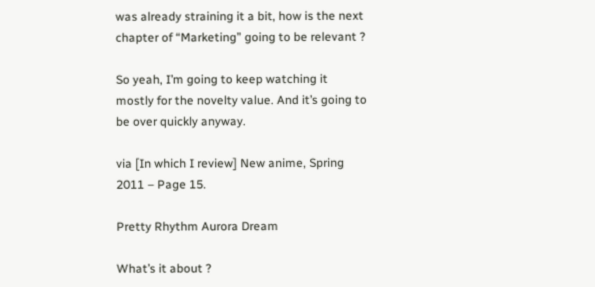was already straining it a bit, how is the next chapter of “Marketing” going to be relevant ?

So yeah, I’m going to keep watching it mostly for the novelty value. And it’s going to be over quickly anyway.

via [In which I review] New anime, Spring 2011 – Page 15.

Pretty Rhythm Aurora Dream

What’s it about ?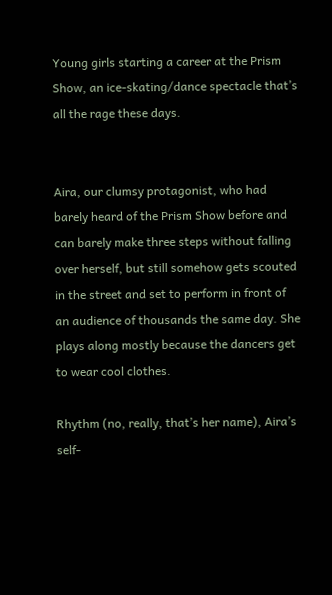Young girls starting a career at the Prism Show, an ice-skating/dance spectacle that’s all the rage these days.


Aira, our clumsy protagonist, who had barely heard of the Prism Show before and can barely make three steps without falling over herself, but still somehow gets scouted in the street and set to perform in front of an audience of thousands the same day. She plays along mostly because the dancers get to wear cool clothes.

Rhythm (no, really, that’s her name), Aira’s self-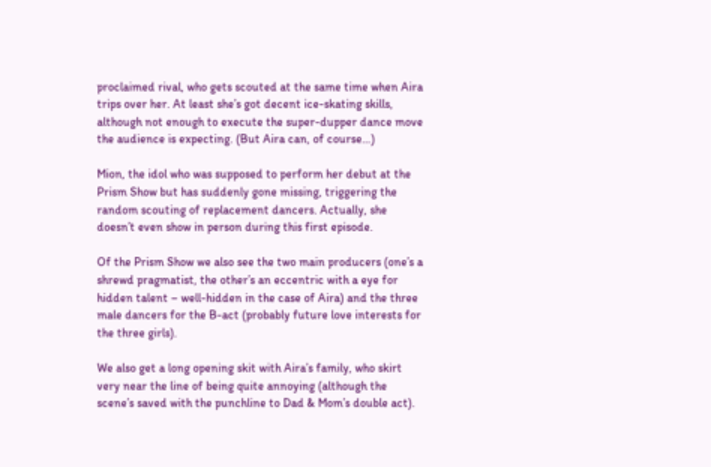proclaimed rival, who gets scouted at the same time when Aira trips over her. At least she’s got decent ice-skating skills, although not enough to execute the super-dupper dance move the audience is expecting. (But Aira can, of course…)

Mion, the idol who was supposed to perform her debut at the Prism Show but has suddenly gone missing, triggering the random scouting of replacement dancers. Actually, she doesn’t even show in person during this first episode.

Of the Prism Show we also see the two main producers (one’s a shrewd pragmatist, the other’s an eccentric with a eye for hidden talent – well-hidden in the case of Aira) and the three male dancers for the B-act (probably future love interests for the three girls).

We also get a long opening skit with Aira’s family, who skirt very near the line of being quite annoying (although the scene’s saved with the punchline to Dad & Mom’s double act).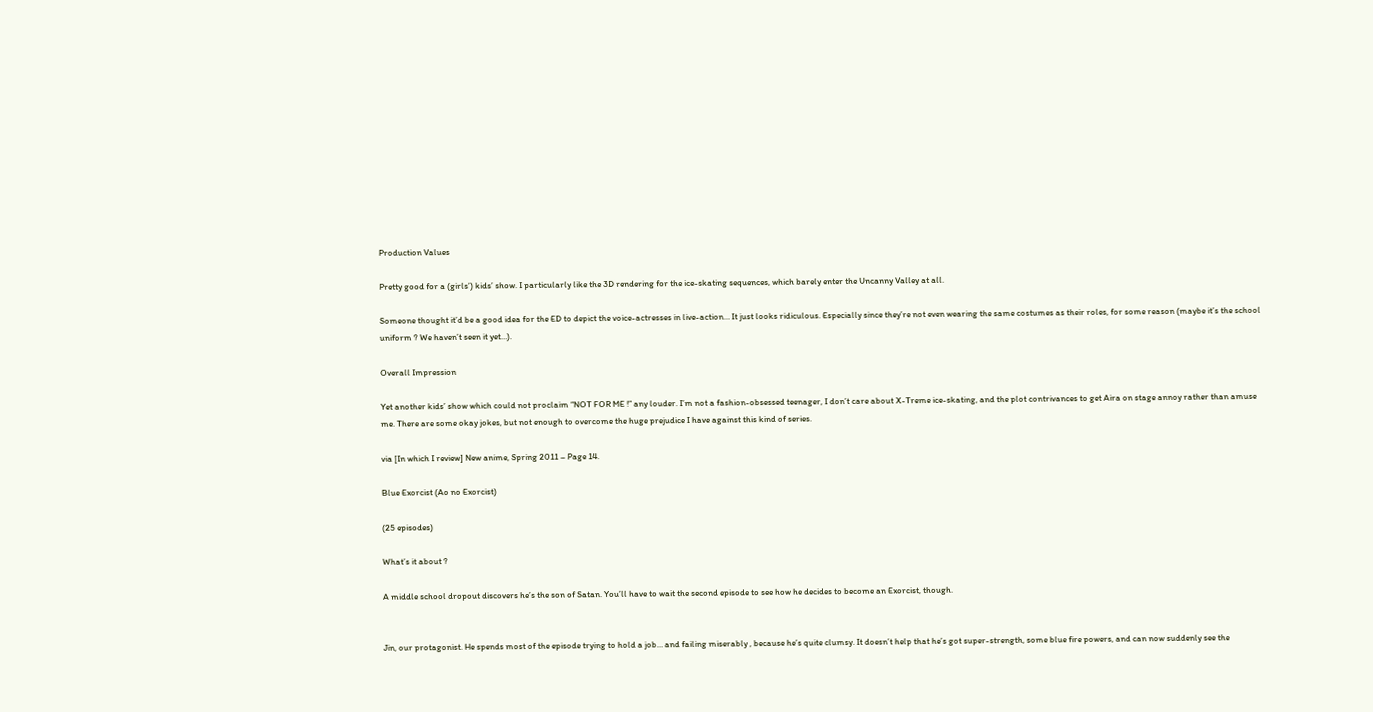Production Values

Pretty good for a (girls’) kids’ show. I particularly like the 3D rendering for the ice-skating sequences, which barely enter the Uncanny Valley at all.

Someone thought it’d be a good idea for the ED to depict the voice-actresses in live-action… It just looks ridiculous. Especially since they’re not even wearing the same costumes as their roles, for some reason (maybe it’s the school uniform ? We haven’t seen it yet…).

Overall Impression

Yet another kids’ show which could not proclaim “NOT FOR ME !” any louder. I’m not a fashion-obsessed teenager, I don’t care about X-Treme ice-skating, and the plot contrivances to get Aira on stage annoy rather than amuse me. There are some okay jokes, but not enough to overcome the huge prejudice I have against this kind of series.

via [In which I review] New anime, Spring 2011 – Page 14.

Blue Exorcist (Ao no Exorcist)

(25 episodes)

What’s it about ?

A middle school dropout discovers he’s the son of Satan. You’ll have to wait the second episode to see how he decides to become an Exorcist, though.


Jin, our protagonist. He spends most of the episode trying to hold a job… and failing miserably , because he’s quite clumsy. It doesn’t help that he’s got super-strength, some blue fire powers, and can now suddenly see the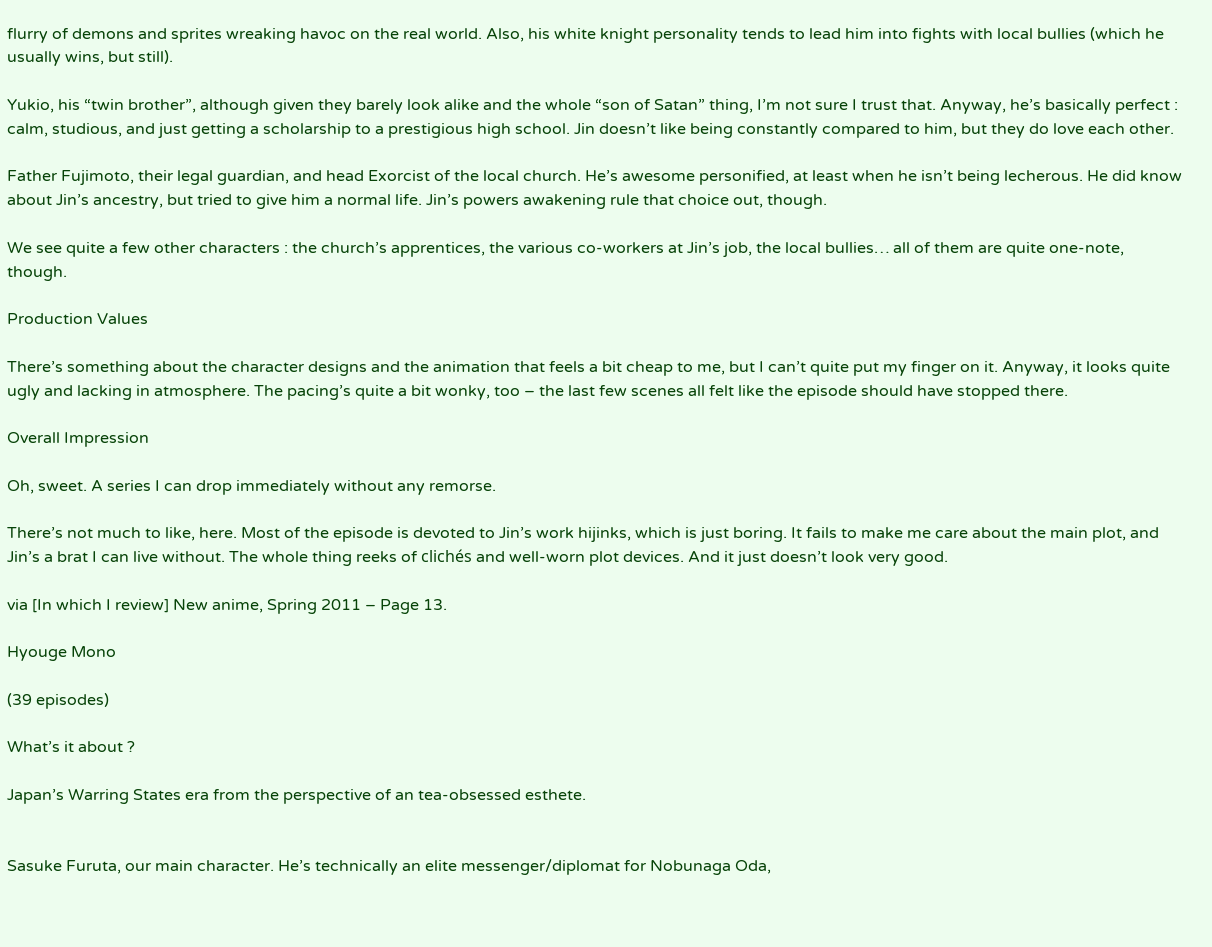flurry of demons and sprites wreaking havoc on the real world. Also, his white knight personality tends to lead him into fights with local bullies (which he usually wins, but still).

Yukio, his “twin brother”, although given they barely look alike and the whole “son of Satan” thing, I’m not sure I trust that. Anyway, he’s basically perfect : calm, studious, and just getting a scholarship to a prestigious high school. Jin doesn’t like being constantly compared to him, but they do love each other.

Father Fujimoto, their legal guardian, and head Exorcist of the local church. He’s awesome personified, at least when he isn’t being lecherous. He did know about Jin’s ancestry, but tried to give him a normal life. Jin’s powers awakening rule that choice out, though.

We see quite a few other characters : the church’s apprentices, the various co-workers at Jin’s job, the local bullies… all of them are quite one-note, though.

Production Values

There’s something about the character designs and the animation that feels a bit cheap to me, but I can’t quite put my finger on it. Anyway, it looks quite ugly and lacking in atmosphere. The pacing’s quite a bit wonky, too – the last few scenes all felt like the episode should have stopped there.

Overall Impression

Oh, sweet. A series I can drop immediately without any remorse.

There’s not much to like, here. Most of the episode is devoted to Jin’s work hijinks, which is just boring. It fails to make me care about the main plot, and Jin’s a brat I can live without. The whole thing reeks of clichés and well-worn plot devices. And it just doesn’t look very good.

via [In which I review] New anime, Spring 2011 – Page 13.

Hyouge Mono

(39 episodes)

What’s it about ?

Japan’s Warring States era from the perspective of an tea-obsessed esthete.


Sasuke Furuta, our main character. He’s technically an elite messenger/diplomat for Nobunaga Oda,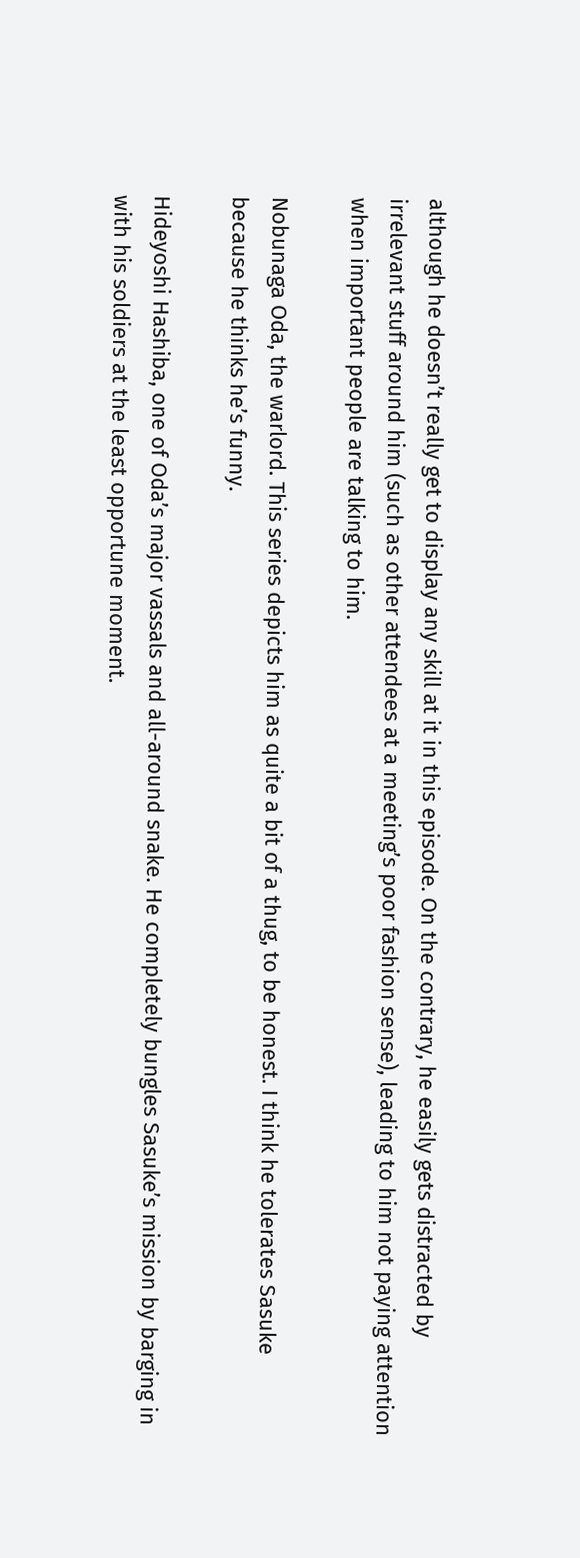although he doesn’t really get to display any skill at it in this episode. On the contrary, he easily gets distracted by irrelevant stuff around him (such as other attendees at a meeting’s poor fashion sense), leading to him not paying attention when important people are talking to him.

Nobunaga Oda, the warlord. This series depicts him as quite a bit of a thug, to be honest. I think he tolerates Sasuke because he thinks he’s funny.

Hideyoshi Hashiba, one of Oda’s major vassals and all-around snake. He completely bungles Sasuke’s mission by barging in with his soldiers at the least opportune moment.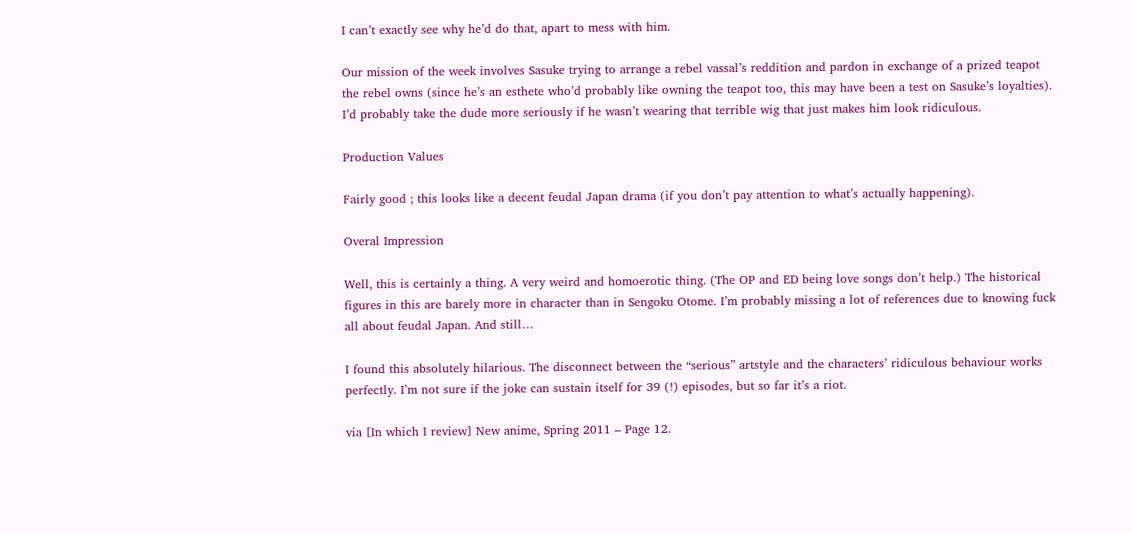I can’t exactly see why he’d do that, apart to mess with him.

Our mission of the week involves Sasuke trying to arrange a rebel vassal’s reddition and pardon in exchange of a prized teapot the rebel owns (since he’s an esthete who’d probably like owning the teapot too, this may have been a test on Sasuke’s loyalties). I’d probably take the dude more seriously if he wasn’t wearing that terrible wig that just makes him look ridiculous.

Production Values

Fairly good ; this looks like a decent feudal Japan drama (if you don’t pay attention to what’s actually happening).

Overal Impression

Well, this is certainly a thing. A very weird and homoerotic thing. (The OP and ED being love songs don’t help.) The historical figures in this are barely more in character than in Sengoku Otome. I’m probably missing a lot of references due to knowing fuck all about feudal Japan. And still…

I found this absolutely hilarious. The disconnect between the “serious” artstyle and the characters’ ridiculous behaviour works perfectly. I’m not sure if the joke can sustain itself for 39 (!) episodes, but so far it’s a riot.

via [In which I review] New anime, Spring 2011 – Page 12.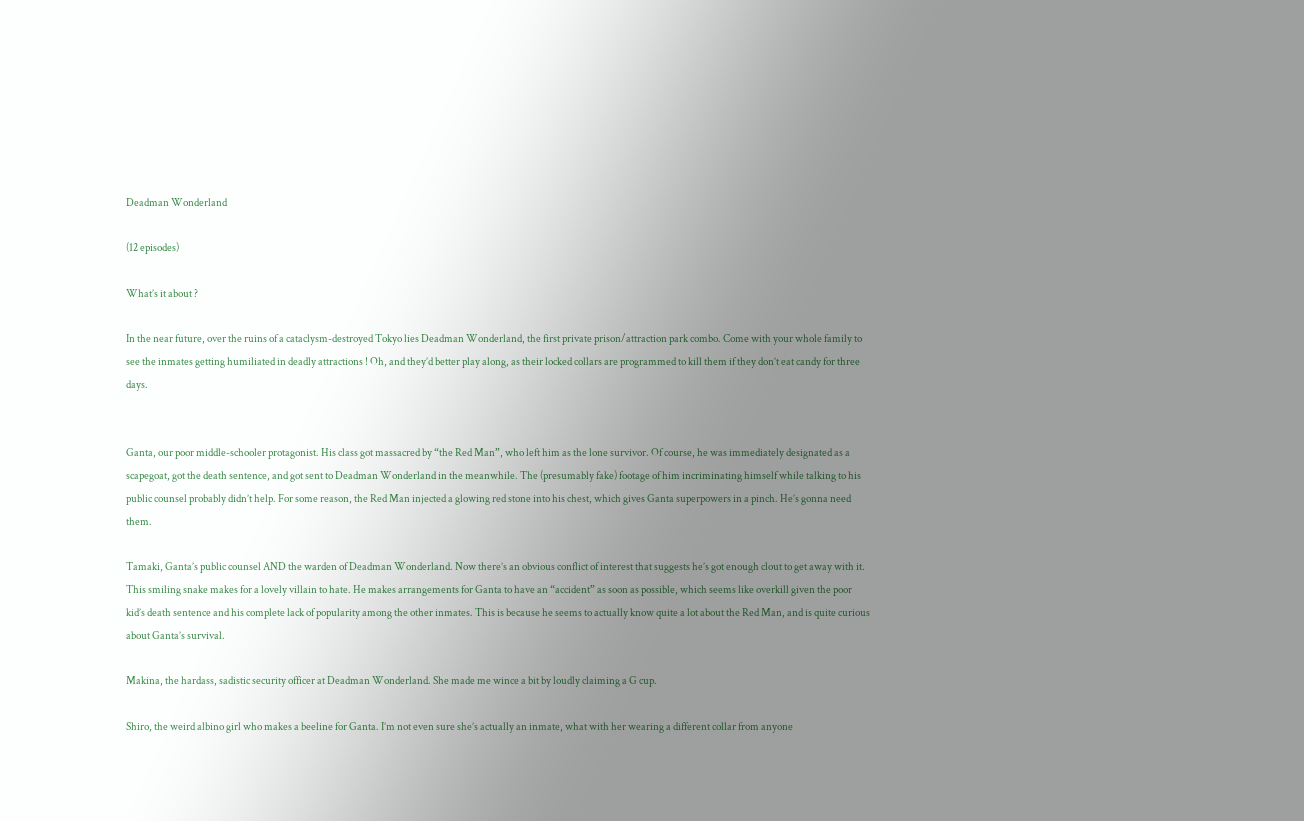Deadman Wonderland

(12 episodes)

What’s it about ?

In the near future, over the ruins of a cataclysm-destroyed Tokyo lies Deadman Wonderland, the first private prison/attraction park combo. Come with your whole family to see the inmates getting humiliated in deadly attractions ! Oh, and they’d better play along, as their locked collars are programmed to kill them if they don’t eat candy for three days.


Ganta, our poor middle-schooler protagonist. His class got massacred by “the Red Man”, who left him as the lone survivor. Of course, he was immediately designated as a scapegoat, got the death sentence, and got sent to Deadman Wonderland in the meanwhile. The (presumably fake) footage of him incriminating himself while talking to his public counsel probably didn’t help. For some reason, the Red Man injected a glowing red stone into his chest, which gives Ganta superpowers in a pinch. He’s gonna need them.

Tamaki, Ganta’s public counsel AND the warden of Deadman Wonderland. Now there’s an obvious conflict of interest that suggests he’s got enough clout to get away with it. This smiling snake makes for a lovely villain to hate. He makes arrangements for Ganta to have an “accident” as soon as possible, which seems like overkill given the poor kid’s death sentence and his complete lack of popularity among the other inmates. This is because he seems to actually know quite a lot about the Red Man, and is quite curious about Ganta’s survival.

Makina, the hardass, sadistic security officer at Deadman Wonderland. She made me wince a bit by loudly claiming a G cup.

Shiro, the weird albino girl who makes a beeline for Ganta. I’m not even sure she’s actually an inmate, what with her wearing a different collar from anyone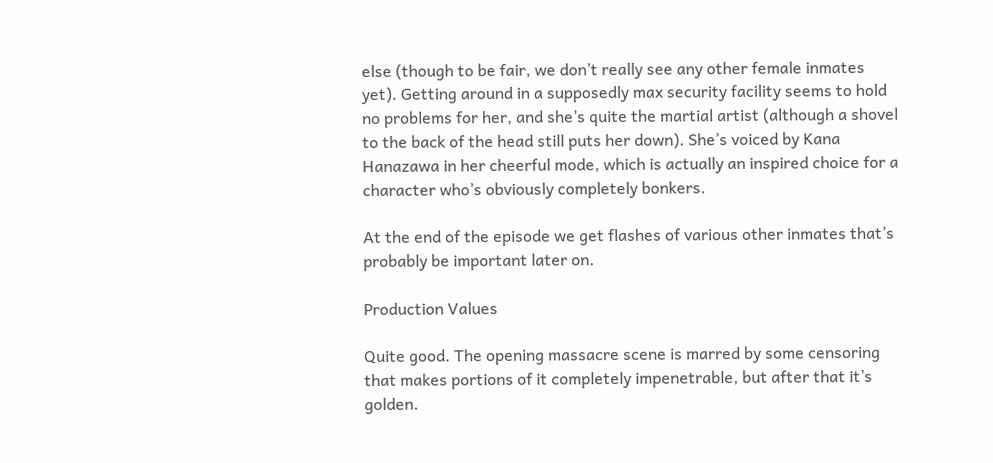else (though to be fair, we don’t really see any other female inmates yet). Getting around in a supposedly max security facility seems to hold no problems for her, and she’s quite the martial artist (although a shovel to the back of the head still puts her down). She’s voiced by Kana Hanazawa in her cheerful mode, which is actually an inspired choice for a character who’s obviously completely bonkers.

At the end of the episode we get flashes of various other inmates that’s probably be important later on.

Production Values

Quite good. The opening massacre scene is marred by some censoring that makes portions of it completely impenetrable, but after that it’s golden.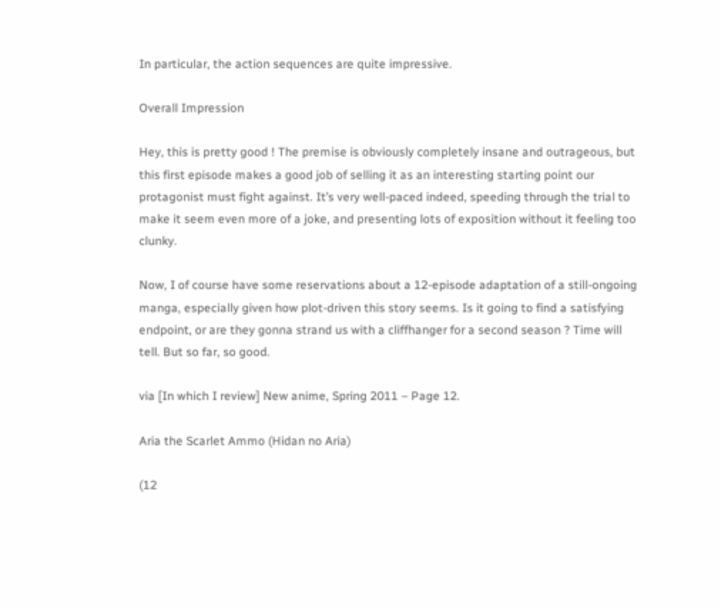In particular, the action sequences are quite impressive.

Overall Impression

Hey, this is pretty good ! The premise is obviously completely insane and outrageous, but this first episode makes a good job of selling it as an interesting starting point our protagonist must fight against. It’s very well-paced indeed, speeding through the trial to make it seem even more of a joke, and presenting lots of exposition without it feeling too clunky.

Now, I of course have some reservations about a 12-episode adaptation of a still-ongoing manga, especially given how plot-driven this story seems. Is it going to find a satisfying endpoint, or are they gonna strand us with a cliffhanger for a second season ? Time will tell. But so far, so good.

via [In which I review] New anime, Spring 2011 – Page 12.

Aria the Scarlet Ammo (Hidan no Aria)

(12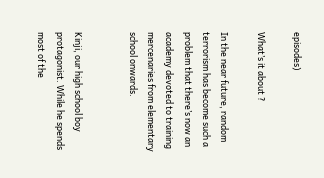episodes)

What’s it about ?

In the near future, random terrorism has become such a problem that there’s now an academy devoted to training mercenaries from elementary school onwards.


Kinji, our high school boy protagonist. While he spends most of the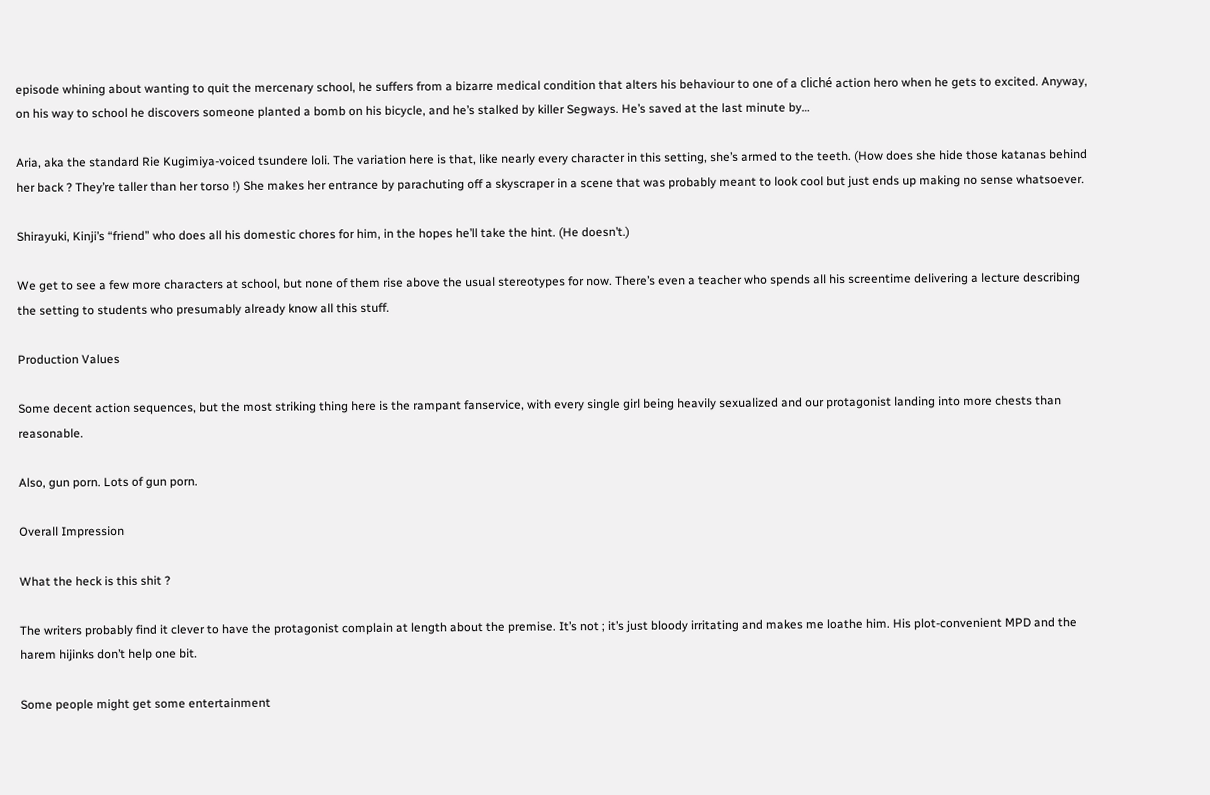episode whining about wanting to quit the mercenary school, he suffers from a bizarre medical condition that alters his behaviour to one of a cliché action hero when he gets to excited. Anyway, on his way to school he discovers someone planted a bomb on his bicycle, and he’s stalked by killer Segways. He’s saved at the last minute by…

Aria, aka the standard Rie Kugimiya-voiced tsundere loli. The variation here is that, like nearly every character in this setting, she’s armed to the teeth. (How does she hide those katanas behind her back ? They’re taller than her torso !) She makes her entrance by parachuting off a skyscraper in a scene that was probably meant to look cool but just ends up making no sense whatsoever.

Shirayuki, Kinji’s “friend” who does all his domestic chores for him, in the hopes he’ll take the hint. (He doesn’t.)

We get to see a few more characters at school, but none of them rise above the usual stereotypes for now. There’s even a teacher who spends all his screentime delivering a lecture describing the setting to students who presumably already know all this stuff.

Production Values

Some decent action sequences, but the most striking thing here is the rampant fanservice, with every single girl being heavily sexualized and our protagonist landing into more chests than reasonable.

Also, gun porn. Lots of gun porn.

Overall Impression

What the heck is this shit ?

The writers probably find it clever to have the protagonist complain at length about the premise. It’s not ; it’s just bloody irritating and makes me loathe him. His plot-convenient MPD and the harem hijinks don’t help one bit.

Some people might get some entertainment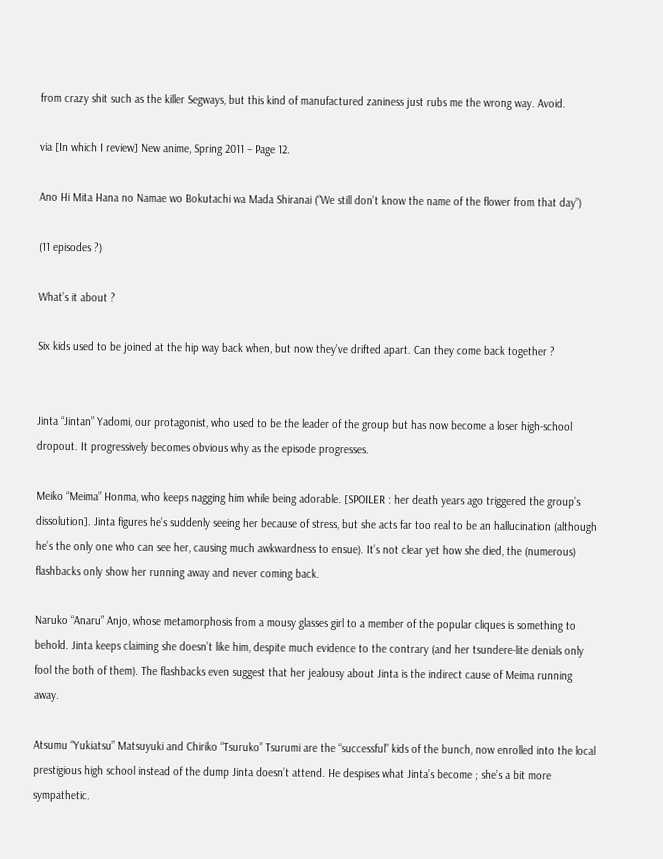from crazy shit such as the killer Segways, but this kind of manufactured zaniness just rubs me the wrong way. Avoid.

via [In which I review] New anime, Spring 2011 – Page 12.

Ano Hi Mita Hana no Namae wo Bokutachi wa Mada Shiranai (“We still don’t know the name of the flower from that day”)

(11 episodes ?)

What’s it about ?

Six kids used to be joined at the hip way back when, but now they’ve drifted apart. Can they come back together ?


Jinta “Jintan” Yadomi, our protagonist, who used to be the leader of the group but has now become a loser high-school dropout. It progressively becomes obvious why as the episode progresses.

Meiko “Meima” Honma, who keeps nagging him while being adorable. [SPOILER : her death years ago triggered the group’s dissolution]. Jinta figures he’s suddenly seeing her because of stress, but she acts far too real to be an hallucination (although he’s the only one who can see her, causing much awkwardness to ensue). It’s not clear yet how she died, the (numerous) flashbacks only show her running away and never coming back.

Naruko “Anaru” Anjo, whose metamorphosis from a mousy glasses girl to a member of the popular cliques is something to behold. Jinta keeps claiming she doesn’t like him, despite much evidence to the contrary (and her tsundere-lite denials only fool the both of them). The flashbacks even suggest that her jealousy about Jinta is the indirect cause of Meima running away.

Atsumu “Yukiatsu” Matsuyuki and Chiriko “Tsuruko” Tsurumi are the “successful” kids of the bunch, now enrolled into the local prestigious high school instead of the dump Jinta doesn’t attend. He despises what Jinta’s become ; she’s a bit more sympathetic.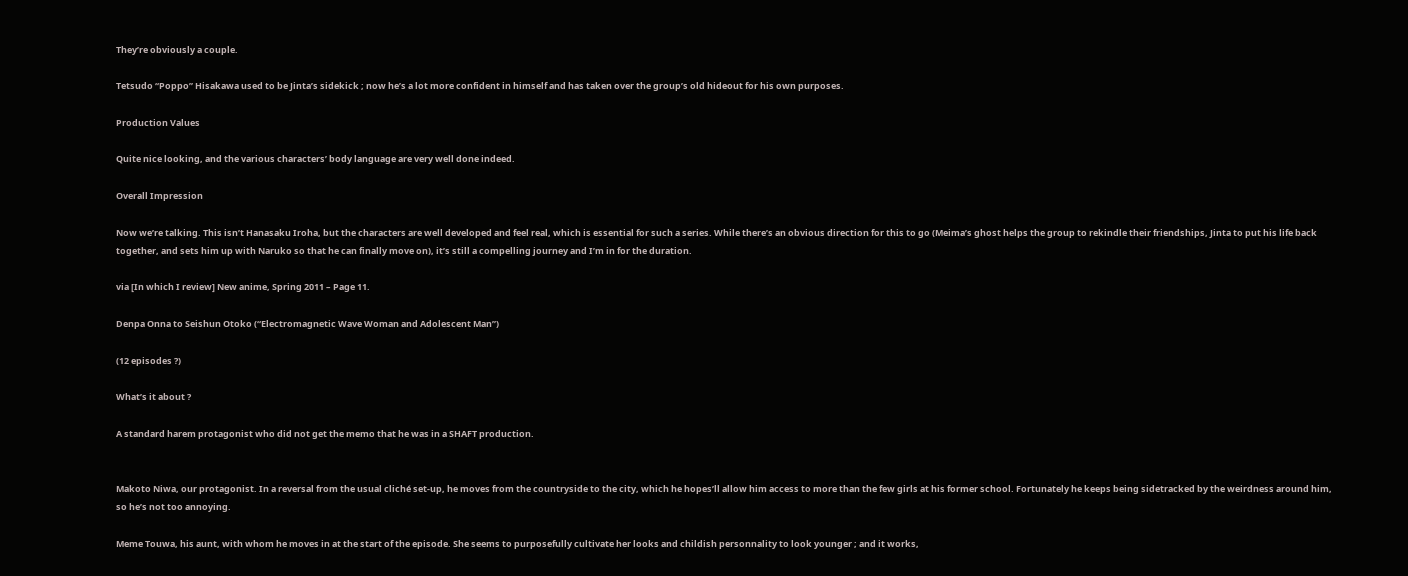They’re obviously a couple.

Tetsudo “Poppo” Hisakawa used to be Jinta’s sidekick ; now he’s a lot more confident in himself and has taken over the group’s old hideout for his own purposes.

Production Values

Quite nice looking, and the various characters’ body language are very well done indeed.

Overall Impression

Now we’re talking. This isn’t Hanasaku Iroha, but the characters are well developed and feel real, which is essential for such a series. While there’s an obvious direction for this to go (Meima’s ghost helps the group to rekindle their friendships, Jinta to put his life back together, and sets him up with Naruko so that he can finally move on), it’s still a compelling journey and I’m in for the duration.

via [In which I review] New anime, Spring 2011 – Page 11.

Denpa Onna to Seishun Otoko (“Electromagnetic Wave Woman and Adolescent Man”)

(12 episodes ?)

What’s it about ?

A standard harem protagonist who did not get the memo that he was in a SHAFT production.


Makoto Niwa, our protagonist. In a reversal from the usual cliché set-up, he moves from the countryside to the city, which he hopes’ll allow him access to more than the few girls at his former school. Fortunately he keeps being sidetracked by the weirdness around him, so he’s not too annoying.

Meme Touwa, his aunt, with whom he moves in at the start of the episode. She seems to purposefully cultivate her looks and childish personnality to look younger ; and it works,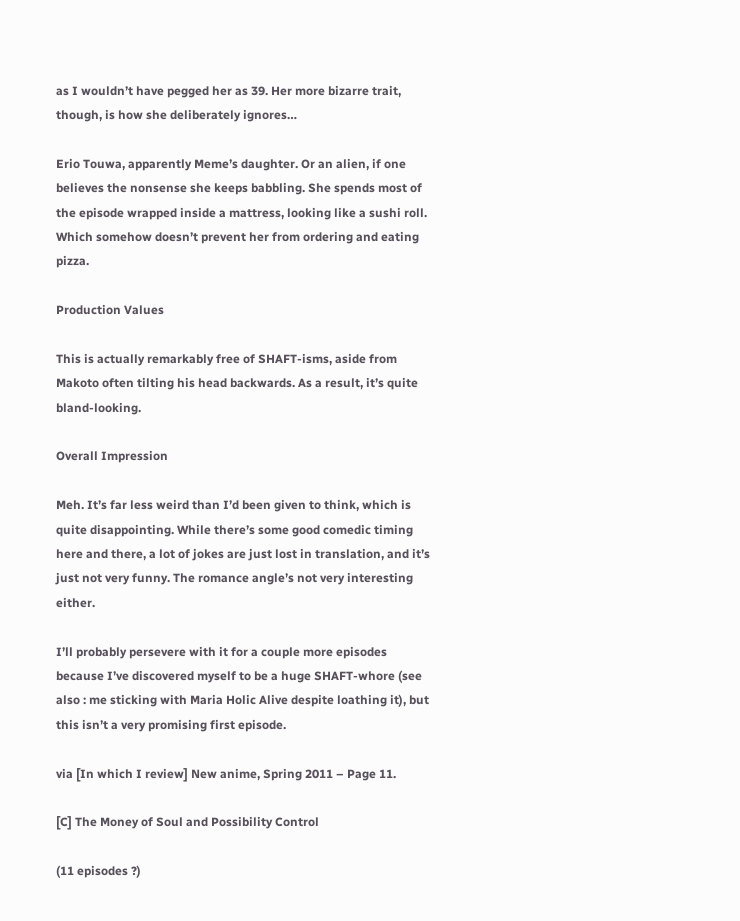as I wouldn’t have pegged her as 39. Her more bizarre trait, though, is how she deliberately ignores…

Erio Touwa, apparently Meme’s daughter. Or an alien, if one believes the nonsense she keeps babbling. She spends most of the episode wrapped inside a mattress, looking like a sushi roll. Which somehow doesn’t prevent her from ordering and eating pizza.

Production Values

This is actually remarkably free of SHAFT-isms, aside from Makoto often tilting his head backwards. As a result, it’s quite bland-looking.

Overall Impression

Meh. It’s far less weird than I’d been given to think, which is quite disappointing. While there’s some good comedic timing here and there, a lot of jokes are just lost in translation, and it’s just not very funny. The romance angle’s not very interesting either.

I’ll probably persevere with it for a couple more episodes because I’ve discovered myself to be a huge SHAFT-whore (see also : me sticking with Maria Holic Alive despite loathing it), but this isn’t a very promising first episode.

via [In which I review] New anime, Spring 2011 – Page 11.

[C] The Money of Soul and Possibility Control

(11 episodes ?)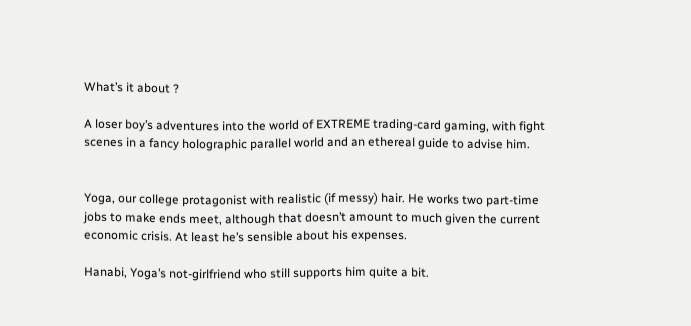What’s it about ?

A loser boy’s adventures into the world of EXTREME trading-card gaming, with fight scenes in a fancy holographic parallel world and an ethereal guide to advise him.


Yoga, our college protagonist with realistic (if messy) hair. He works two part-time jobs to make ends meet, although that doesn’t amount to much given the current economic crisis. At least he’s sensible about his expenses.

Hanabi, Yoga’s not-girlfriend who still supports him quite a bit.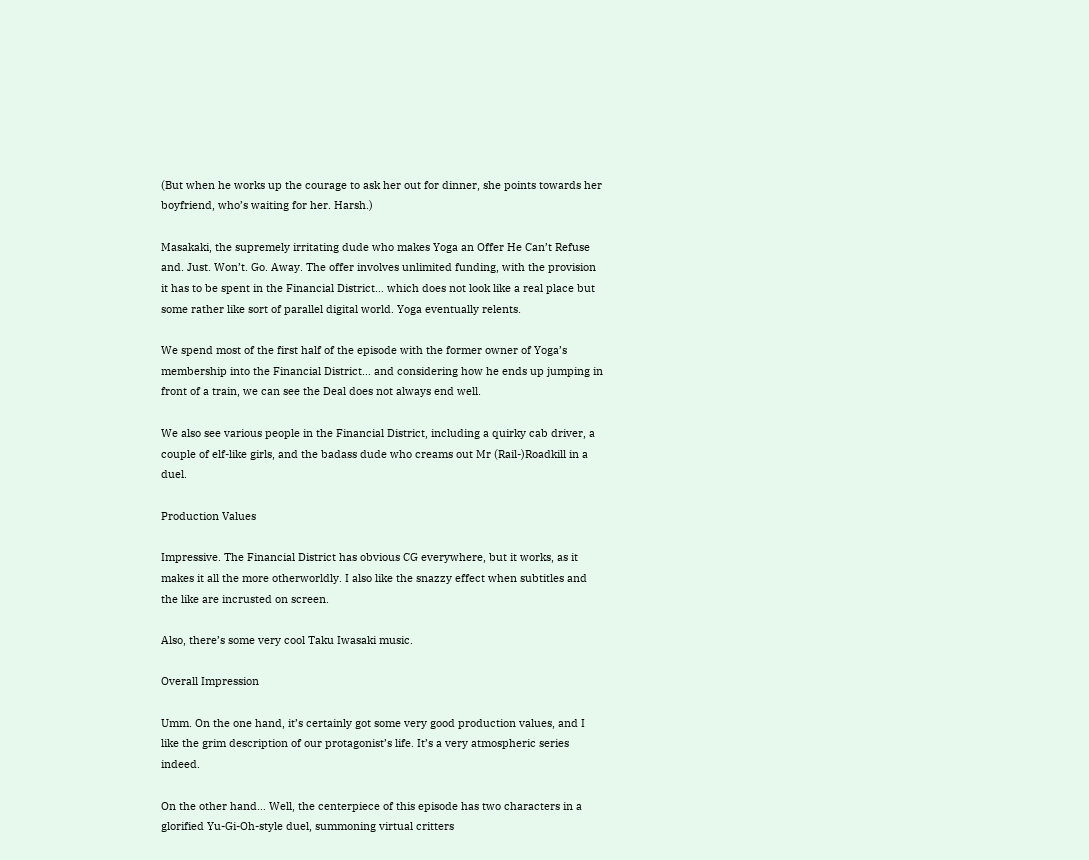(But when he works up the courage to ask her out for dinner, she points towards her boyfriend, who’s waiting for her. Harsh.)

Masakaki, the supremely irritating dude who makes Yoga an Offer He Can’t Refuse and. Just. Won’t. Go. Away. The offer involves unlimited funding, with the provision it has to be spent in the Financial District… which does not look like a real place but some rather like sort of parallel digital world. Yoga eventually relents.

We spend most of the first half of the episode with the former owner of Yoga’s membership into the Financial District… and considering how he ends up jumping in front of a train, we can see the Deal does not always end well.

We also see various people in the Financial District, including a quirky cab driver, a couple of elf-like girls, and the badass dude who creams out Mr (Rail-)Roadkill in a duel.

Production Values

Impressive. The Financial District has obvious CG everywhere, but it works, as it makes it all the more otherworldly. I also like the snazzy effect when subtitles and the like are incrusted on screen.

Also, there’s some very cool Taku Iwasaki music.

Overall Impression

Umm. On the one hand, it’s certainly got some very good production values, and I like the grim description of our protagonist’s life. It’s a very atmospheric series indeed.

On the other hand… Well, the centerpiece of this episode has two characters in a glorified Yu-Gi-Oh-style duel, summoning virtual critters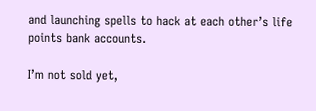and launching spells to hack at each other’s life points bank accounts.

I’m not sold yet,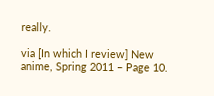really.

via [In which I review] New anime, Spring 2011 – Page 10.